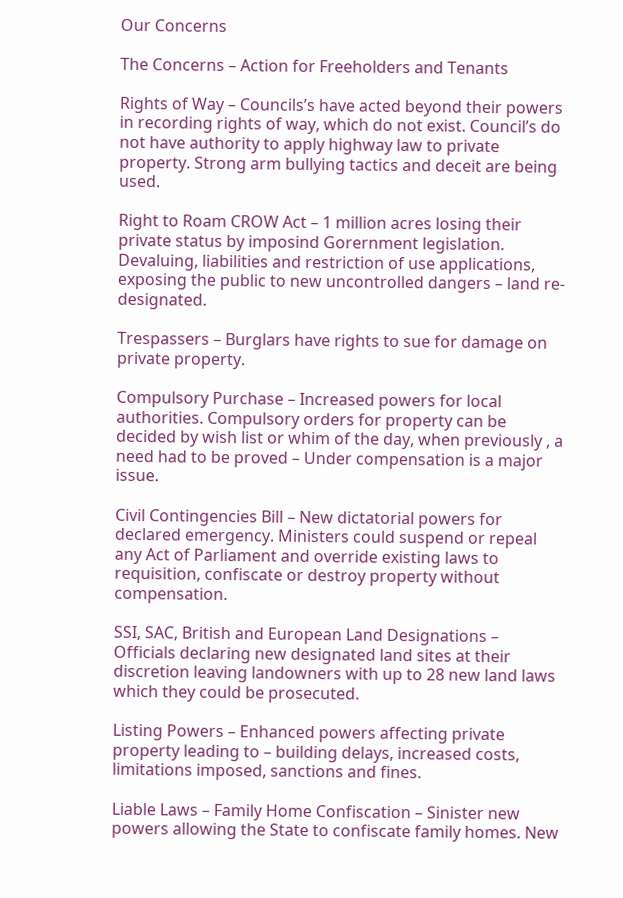Our Concerns

The Concerns – Action for Freeholders and Tenants

Rights of Way – Councils’s have acted beyond their powers in recording rights of way, which do not exist. Council’s do not have authority to apply highway law to private property. Strong arm bullying tactics and deceit are being used.

Right to Roam CROW Act – 1 million acres losing their private status by imposind Gorernment legislation. Devaluing, liabilities and restriction of use applications, exposing the public to new uncontrolled dangers – land re-designated.

Trespassers – Burglars have rights to sue for damage on private property.

Compulsory Purchase – Increased powers for local authorities. Compulsory orders for property can be decided by wish list or whim of the day, when previously , a need had to be proved – Under compensation is a major issue.

Civil Contingencies Bill – New dictatorial powers for declared emergency. Ministers could suspend or repeal any Act of Parliament and override existing laws to requisition, confiscate or destroy property without compensation.

SSI, SAC, British and European Land Designations – Officials declaring new designated land sites at their discretion leaving landowners with up to 28 new land laws which they could be prosecuted.

Listing Powers – Enhanced powers affecting private property leading to – building delays, increased costs, limitations imposed, sanctions and fines.

Liable Laws – Family Home Confiscation – Sinister new powers allowing the State to confiscate family homes. New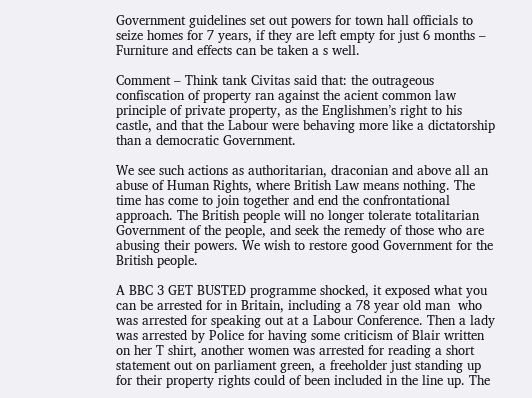Government guidelines set out powers for town hall officials to seize homes for 7 years, if they are left empty for just 6 months – Furniture and effects can be taken a s well.

Comment – Think tank Civitas said that: the outrageous confiscation of property ran against the acient common law principle of private property, as the Englishmen’s right to his castle, and that the Labour were behaving more like a dictatorship than a democratic Government.

We see such actions as authoritarian, draconian and above all an abuse of Human Rights, where British Law means nothing. The time has come to join together and end the confrontational approach. The British people will no longer tolerate totalitarian Government of the people, and seek the remedy of those who are abusing their powers. We wish to restore good Government for the British people.

A BBC 3 GET BUSTED programme shocked, it exposed what you can be arrested for in Britain, including a 78 year old man  who was arrested for speaking out at a Labour Conference. Then a lady was arrested by Police for having some criticism of Blair written on her T shirt, another women was arrested for reading a short statement out on parliament green, a freeholder just standing up for their property rights could of been included in the line up. The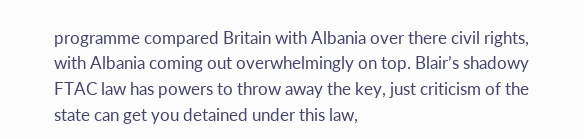programme compared Britain with Albania over there civil rights, with Albania coming out overwhelmingly on top. Blair’s shadowy FTAC law has powers to throw away the key, just criticism of the state can get you detained under this law,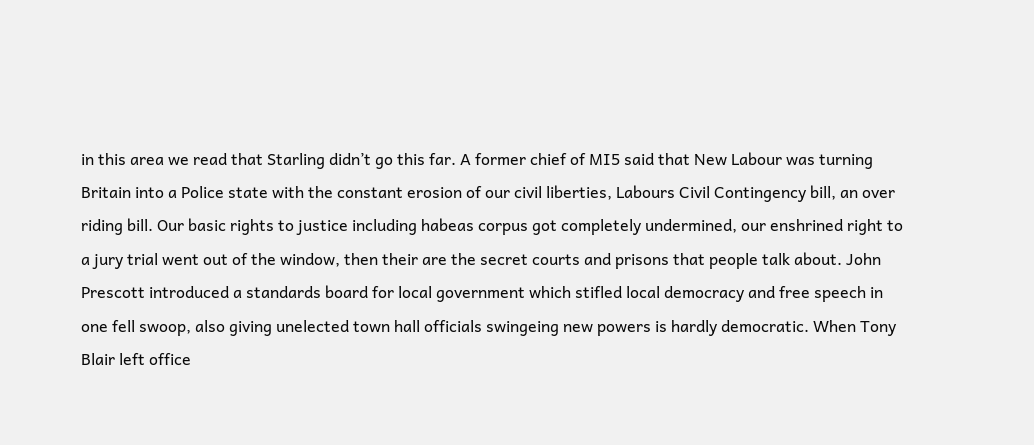in this area we read that Starling didn’t go this far. A former chief of MI5 said that New Labour was turning Britain into a Police state with the constant erosion of our civil liberties, Labours Civil Contingency bill, an over riding bill. Our basic rights to justice including habeas corpus got completely undermined, our enshrined right to a jury trial went out of the window, then their are the secret courts and prisons that people talk about. John Prescott introduced a standards board for local government which stifled local democracy and free speech in one fell swoop, also giving unelected town hall officials swingeing new powers is hardly democratic. When Tony Blair left office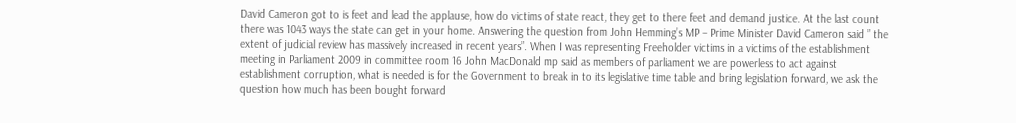David Cameron got to is feet and lead the applause, how do victims of state react, they get to there feet and demand justice. At the last count there was 1043 ways the state can get in your home. Answering the question from John Hemming’s MP – Prime Minister David Cameron said ” the extent of judicial review has massively increased in recent years”. When I was representing Freeholder victims in a victims of the establishment meeting in Parliament 2009 in committee room 16 John MacDonald mp said as members of parliament we are powerless to act against establishment corruption, what is needed is for the Government to break in to its legislative time table and bring legislation forward, we ask the question how much has been bought forward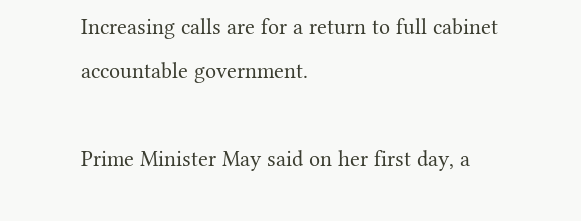Increasing calls are for a return to full cabinet accountable government.

Prime Minister May said on her first day, a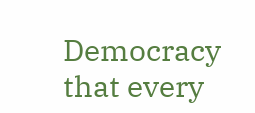Democracy that every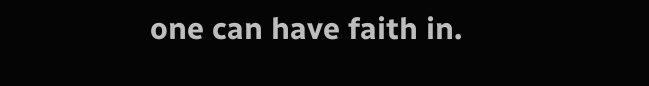one can have faith in.